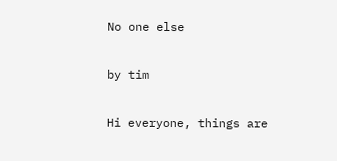No one else

by tim

Hi everyone, things are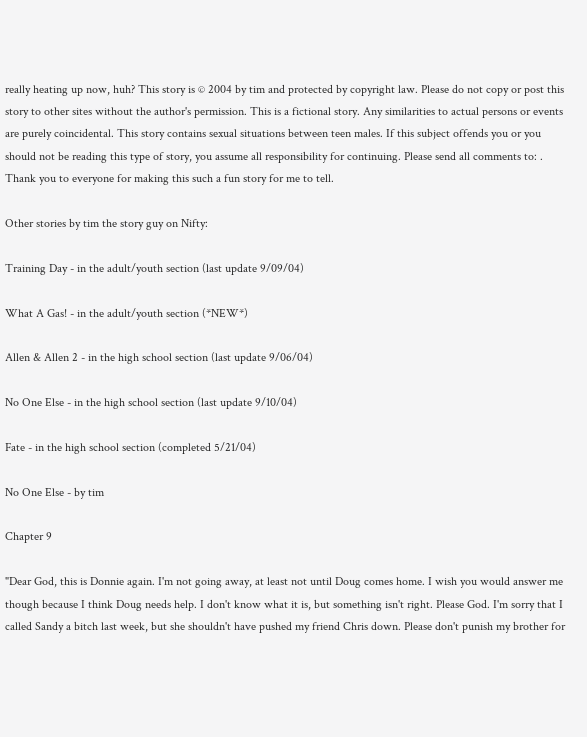really heating up now, huh? This story is © 2004 by tim and protected by copyright law. Please do not copy or post this story to other sites without the author's permission. This is a fictional story. Any similarities to actual persons or events are purely coincidental. This story contains sexual situations between teen males. If this subject offends you or you should not be reading this type of story, you assume all responsibility for continuing. Please send all comments to: . Thank you to everyone for making this such a fun story for me to tell.

Other stories by tim the story guy on Nifty:

Training Day - in the adult/youth section (last update 9/09/04)

What A Gas! - in the adult/youth section (*NEW*)

Allen & Allen 2 - in the high school section (last update 9/06/04)

No One Else - in the high school section (last update 9/10/04)

Fate - in the high school section (completed 5/21/04)

No One Else - by tim

Chapter 9

"Dear God, this is Donnie again. I'm not going away, at least not until Doug comes home. I wish you would answer me though because I think Doug needs help. I don't know what it is, but something isn't right. Please God. I'm sorry that I called Sandy a bitch last week, but she shouldn't have pushed my friend Chris down. Please don't punish my brother for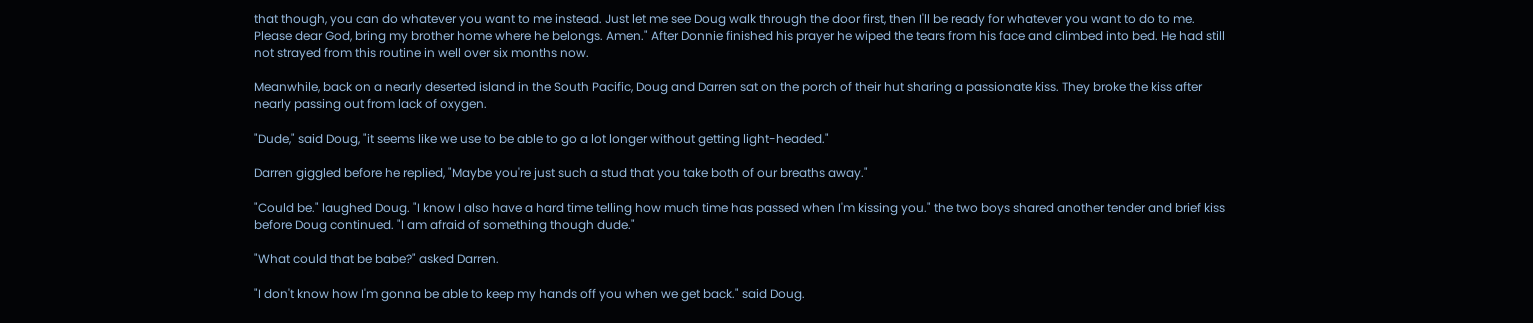that though, you can do whatever you want to me instead. Just let me see Doug walk through the door first, then I'll be ready for whatever you want to do to me. Please dear God, bring my brother home where he belongs. Amen." After Donnie finished his prayer he wiped the tears from his face and climbed into bed. He had still not strayed from this routine in well over six months now.

Meanwhile, back on a nearly deserted island in the South Pacific, Doug and Darren sat on the porch of their hut sharing a passionate kiss. They broke the kiss after nearly passing out from lack of oxygen.

"Dude," said Doug, "it seems like we use to be able to go a lot longer without getting light-headed."

Darren giggled before he replied, "Maybe you're just such a stud that you take both of our breaths away."

"Could be." laughed Doug. "I know I also have a hard time telling how much time has passed when I'm kissing you." the two boys shared another tender and brief kiss before Doug continued. "I am afraid of something though dude."

"What could that be babe?" asked Darren.

"I don't know how I'm gonna be able to keep my hands off you when we get back." said Doug.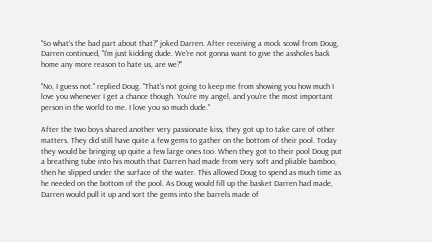"So what's the bad part about that?" joked Darren. After receiving a mock scowl from Doug, Darren continued, "I'm just kidding dude. We're not gonna want to give the assholes back home any more reason to hate us, are we?"

"No, I guess not." replied Doug. "That's not going to keep me from showing you how much I love you whenever I get a chance though. You're my angel, and you're the most important person in the world to me. I love you so much dude."

After the two boys shared another very passionate kiss, they got up to take care of other matters. They did still have quite a few gems to gather on the bottom of their pool. Today they would be bringing up quite a few large ones too. When they got to their pool Doug put a breathing tube into his mouth that Darren had made from very soft and pliable bamboo, then he slipped under the surface of the water. This allowed Doug to spend as much time as he needed on the bottom of the pool. As Doug would fill up the basket Darren had made, Darren would pull it up and sort the gems into the barrels made of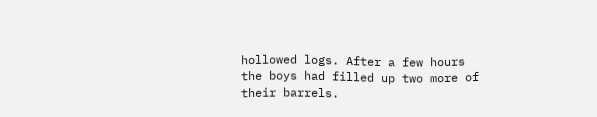hollowed logs. After a few hours the boys had filled up two more of their barrels.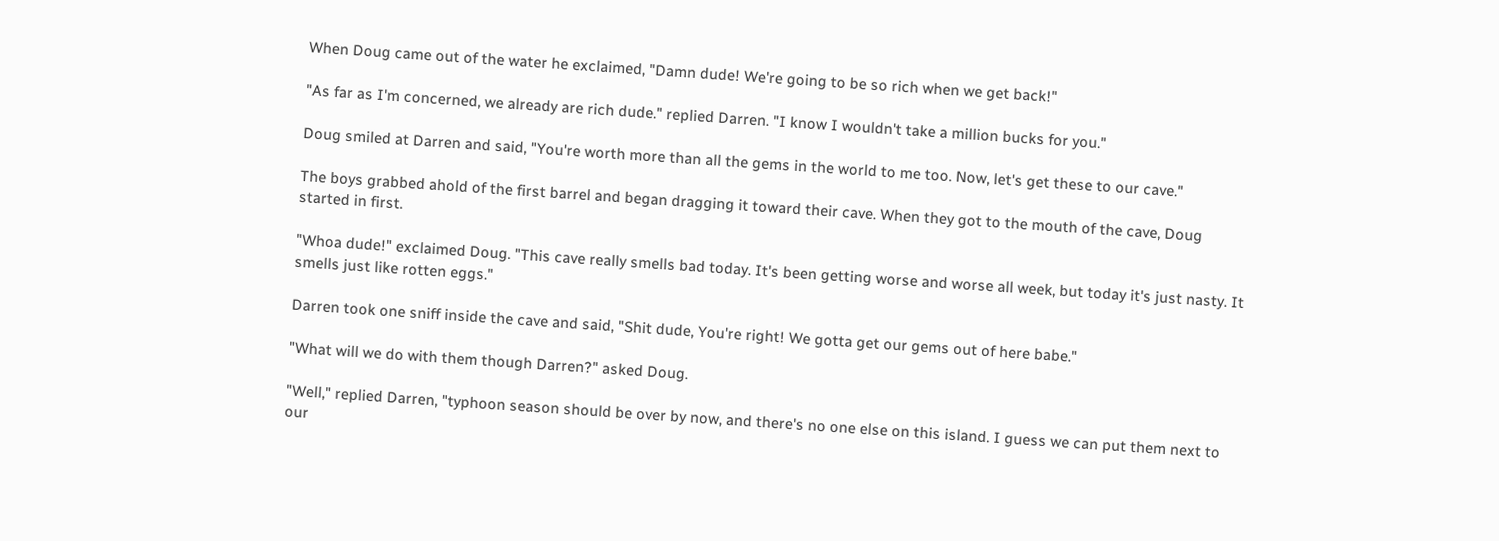When Doug came out of the water he exclaimed, "Damn dude! We're going to be so rich when we get back!"

"As far as I'm concerned, we already are rich dude." replied Darren. "I know I wouldn't take a million bucks for you."

Doug smiled at Darren and said, "You're worth more than all the gems in the world to me too. Now, let's get these to our cave."

The boys grabbed ahold of the first barrel and began dragging it toward their cave. When they got to the mouth of the cave, Doug started in first.

"Whoa dude!" exclaimed Doug. "This cave really smells bad today. It's been getting worse and worse all week, but today it's just nasty. It smells just like rotten eggs."

Darren took one sniff inside the cave and said, "Shit dude, You're right! We gotta get our gems out of here babe."

"What will we do with them though Darren?" asked Doug.

"Well," replied Darren, "typhoon season should be over by now, and there's no one else on this island. I guess we can put them next to our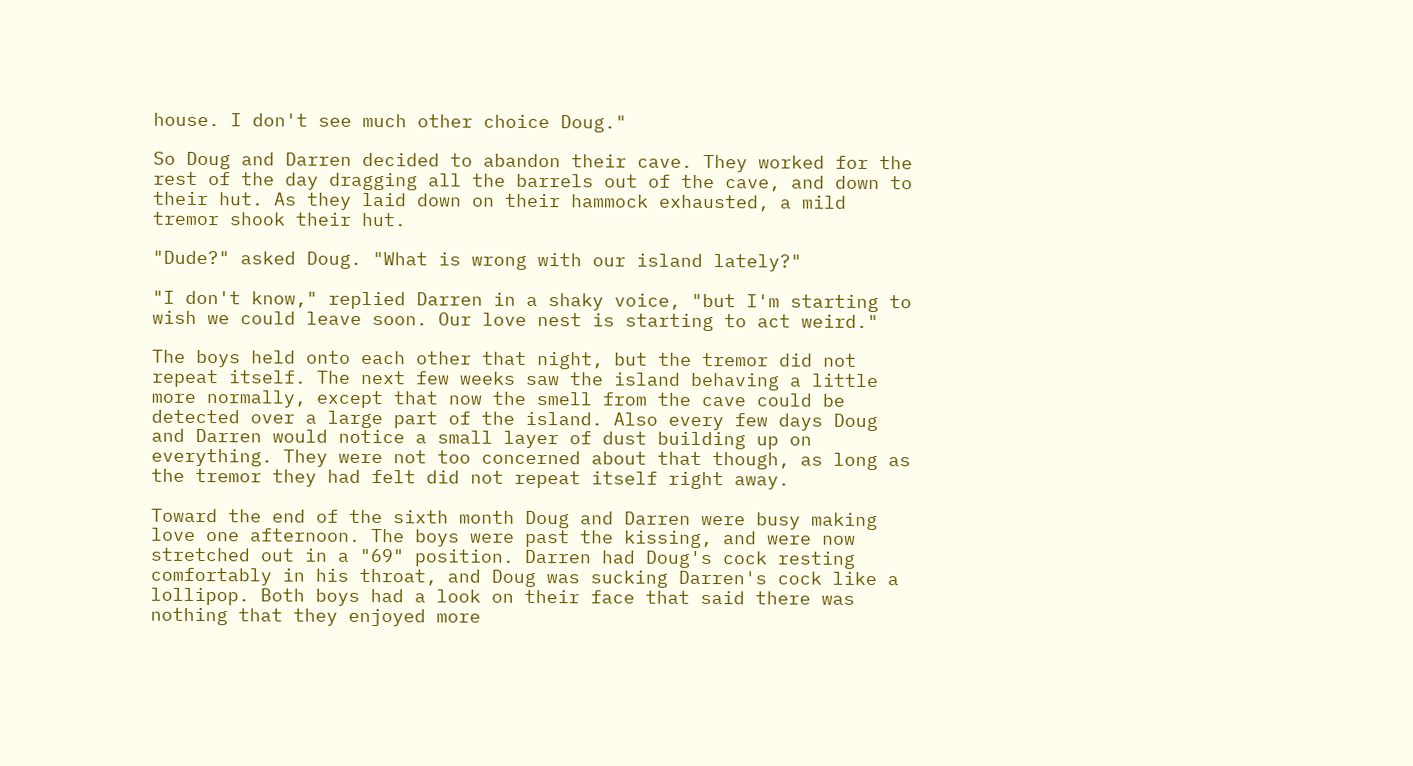house. I don't see much other choice Doug."

So Doug and Darren decided to abandon their cave. They worked for the rest of the day dragging all the barrels out of the cave, and down to their hut. As they laid down on their hammock exhausted, a mild tremor shook their hut.

"Dude?" asked Doug. "What is wrong with our island lately?"

"I don't know," replied Darren in a shaky voice, "but I'm starting to wish we could leave soon. Our love nest is starting to act weird."

The boys held onto each other that night, but the tremor did not repeat itself. The next few weeks saw the island behaving a little more normally, except that now the smell from the cave could be detected over a large part of the island. Also every few days Doug and Darren would notice a small layer of dust building up on everything. They were not too concerned about that though, as long as the tremor they had felt did not repeat itself right away.

Toward the end of the sixth month Doug and Darren were busy making love one afternoon. The boys were past the kissing, and were now stretched out in a "69" position. Darren had Doug's cock resting comfortably in his throat, and Doug was sucking Darren's cock like a lollipop. Both boys had a look on their face that said there was nothing that they enjoyed more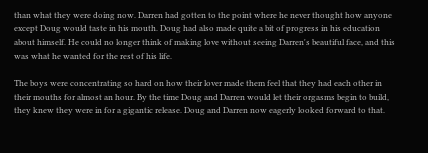than what they were doing now. Darren had gotten to the point where he never thought how anyone except Doug would taste in his mouth. Doug had also made quite a bit of progress in his education about himself. He could no longer think of making love without seeing Darren's beautiful face, and this was what he wanted for the rest of his life.

The boys were concentrating so hard on how their lover made them feel that they had each other in their mouths for almost an hour. By the time Doug and Darren would let their orgasms begin to build, they knew they were in for a gigantic release. Doug and Darren now eagerly looked forward to that.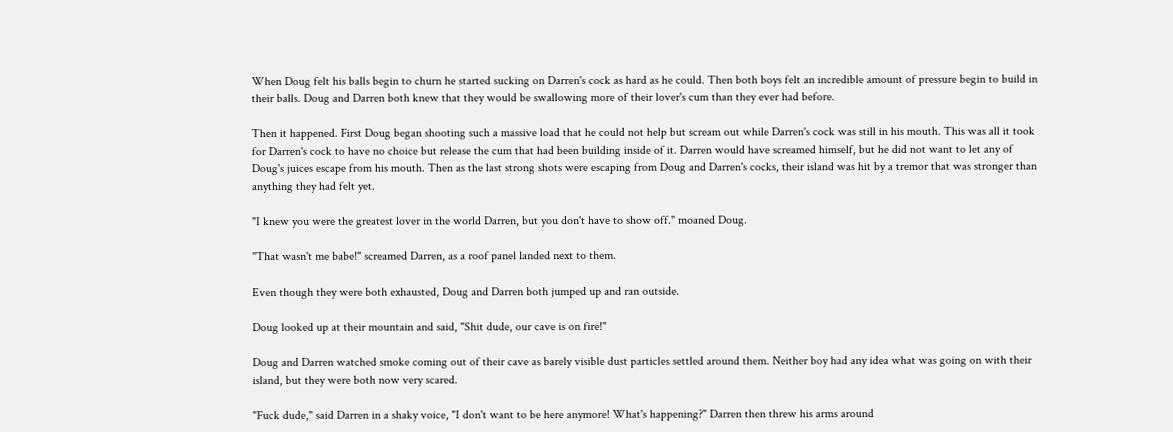When Doug felt his balls begin to churn he started sucking on Darren's cock as hard as he could. Then both boys felt an incredible amount of pressure begin to build in their balls. Doug and Darren both knew that they would be swallowing more of their lover's cum than they ever had before.

Then it happened. First Doug began shooting such a massive load that he could not help but scream out while Darren's cock was still in his mouth. This was all it took for Darren's cock to have no choice but release the cum that had been building inside of it. Darren would have screamed himself, but he did not want to let any of Doug's juices escape from his mouth. Then as the last strong shots were escaping from Doug and Darren's cocks, their island was hit by a tremor that was stronger than anything they had felt yet.

"I knew you were the greatest lover in the world Darren, but you don't have to show off." moaned Doug.

"That wasn't me babe!" screamed Darren, as a roof panel landed next to them.

Even though they were both exhausted, Doug and Darren both jumped up and ran outside.

Doug looked up at their mountain and said, "Shit dude, our cave is on fire!"

Doug and Darren watched smoke coming out of their cave as barely visible dust particles settled around them. Neither boy had any idea what was going on with their island, but they were both now very scared.

"Fuck dude," said Darren in a shaky voice, "I don't want to be here anymore! What's happening?" Darren then threw his arms around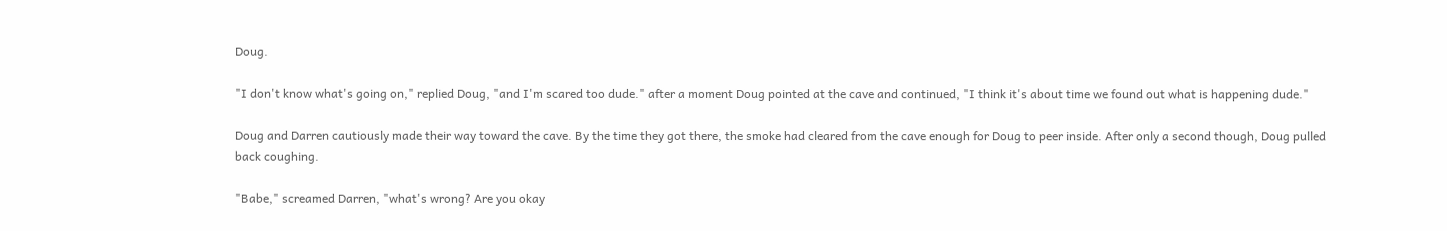Doug.

"I don't know what's going on," replied Doug, "and I'm scared too dude." after a moment Doug pointed at the cave and continued, "I think it's about time we found out what is happening dude."

Doug and Darren cautiously made their way toward the cave. By the time they got there, the smoke had cleared from the cave enough for Doug to peer inside. After only a second though, Doug pulled back coughing.

"Babe," screamed Darren, "what's wrong? Are you okay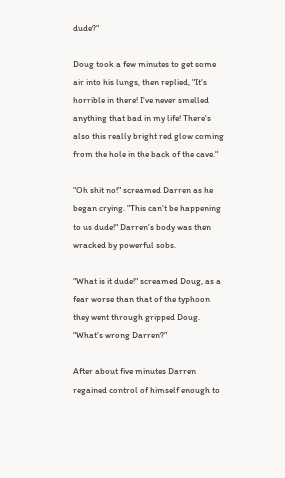dude?"

Doug took a few minutes to get some air into his lungs, then replied, "It's horrible in there! I've never smelled anything that bad in my life! There's also this really bright red glow coming from the hole in the back of the cave."

"Oh shit no!" screamed Darren as he began crying. "This can't be happening to us dude!" Darren's body was then wracked by powerful sobs.

"What is it dude!" screamed Doug, as a fear worse than that of the typhoon they went through gripped Doug. "What's wrong Darren?"

After about five minutes Darren regained control of himself enough to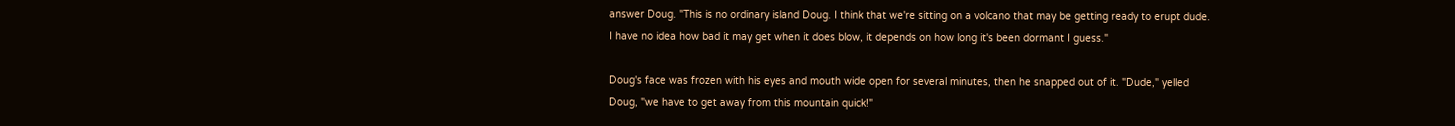answer Doug. "This is no ordinary island Doug. I think that we're sitting on a volcano that may be getting ready to erupt dude. I have no idea how bad it may get when it does blow, it depends on how long it's been dormant I guess."

Doug's face was frozen with his eyes and mouth wide open for several minutes, then he snapped out of it. "Dude," yelled Doug, "we have to get away from this mountain quick!"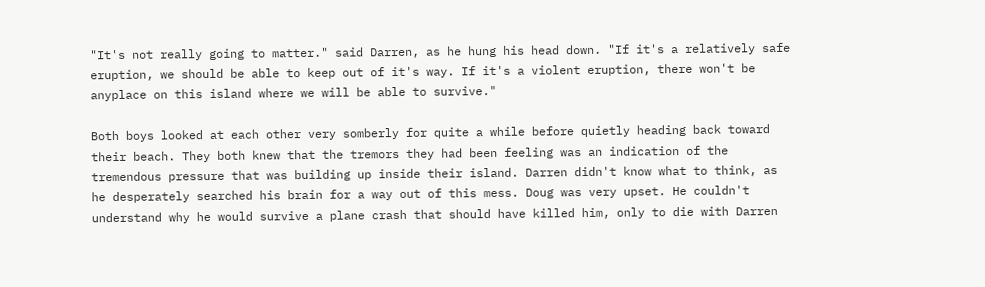"It's not really going to matter." said Darren, as he hung his head down. "If it's a relatively safe eruption, we should be able to keep out of it's way. If it's a violent eruption, there won't be anyplace on this island where we will be able to survive."

Both boys looked at each other very somberly for quite a while before quietly heading back toward their beach. They both knew that the tremors they had been feeling was an indication of the tremendous pressure that was building up inside their island. Darren didn't know what to think, as he desperately searched his brain for a way out of this mess. Doug was very upset. He couldn't understand why he would survive a plane crash that should have killed him, only to die with Darren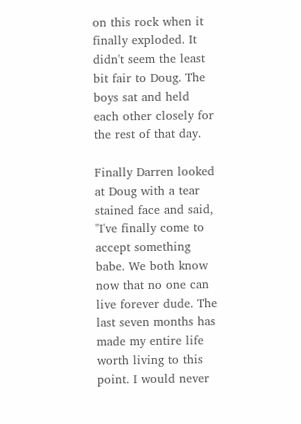on this rock when it finally exploded. It didn't seem the least bit fair to Doug. The boys sat and held each other closely for the rest of that day.

Finally Darren looked at Doug with a tear stained face and said, "I've finally come to accept something babe. We both know now that no one can live forever dude. The last seven months has made my entire life worth living to this point. I would never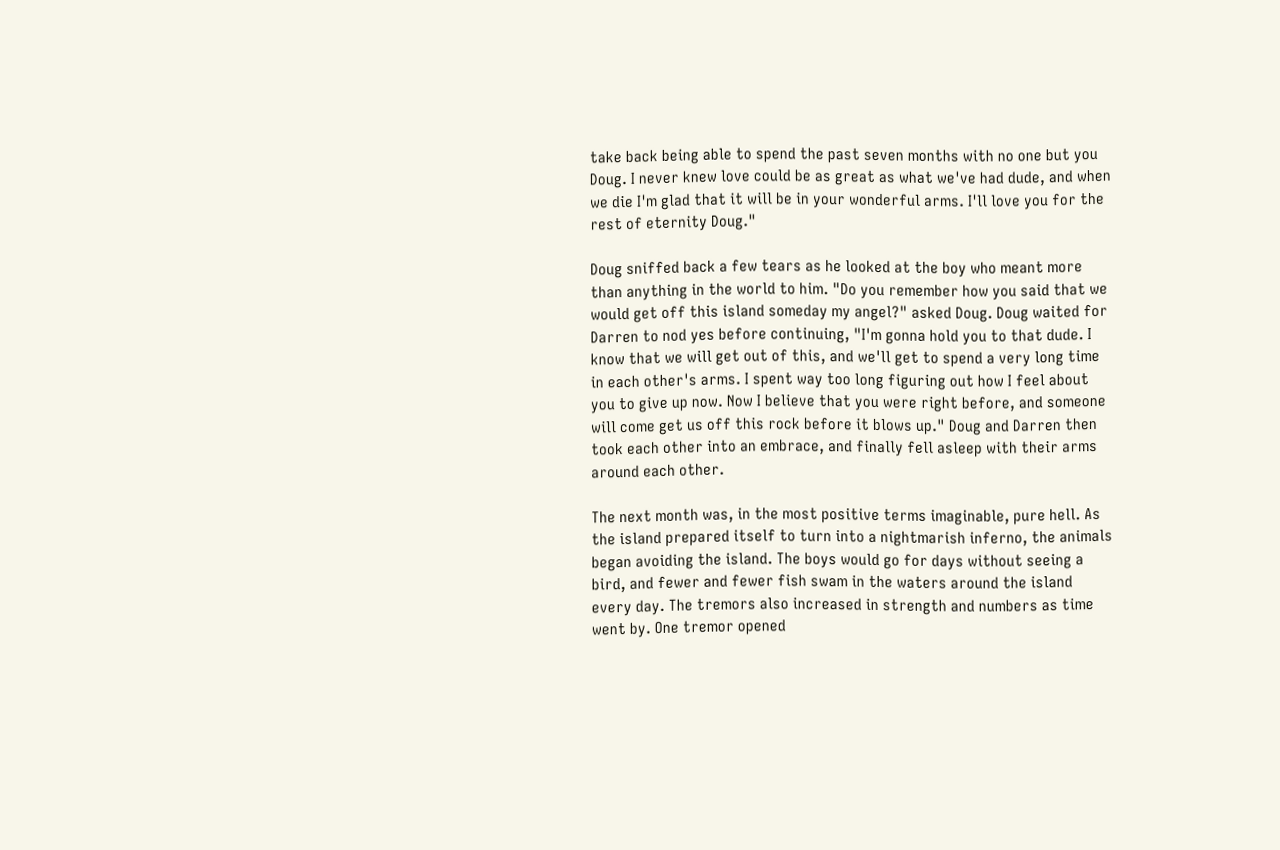take back being able to spend the past seven months with no one but you Doug. I never knew love could be as great as what we've had dude, and when we die I'm glad that it will be in your wonderful arms. I'll love you for the rest of eternity Doug."

Doug sniffed back a few tears as he looked at the boy who meant more than anything in the world to him. "Do you remember how you said that we would get off this island someday my angel?" asked Doug. Doug waited for Darren to nod yes before continuing, "I'm gonna hold you to that dude. I know that we will get out of this, and we'll get to spend a very long time in each other's arms. I spent way too long figuring out how I feel about you to give up now. Now I believe that you were right before, and someone will come get us off this rock before it blows up." Doug and Darren then took each other into an embrace, and finally fell asleep with their arms around each other.

The next month was, in the most positive terms imaginable, pure hell. As the island prepared itself to turn into a nightmarish inferno, the animals began avoiding the island. The boys would go for days without seeing a bird, and fewer and fewer fish swam in the waters around the island every day. The tremors also increased in strength and numbers as time went by. One tremor opened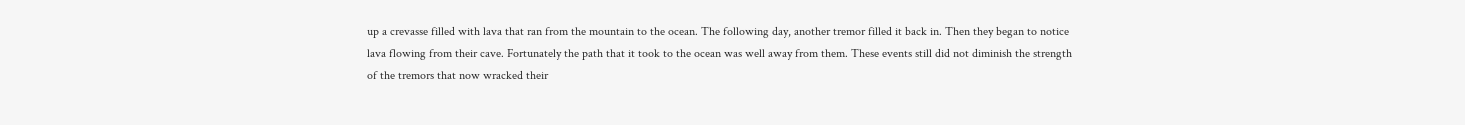up a crevasse filled with lava that ran from the mountain to the ocean. The following day, another tremor filled it back in. Then they began to notice lava flowing from their cave. Fortunately the path that it took to the ocean was well away from them. These events still did not diminish the strength of the tremors that now wracked their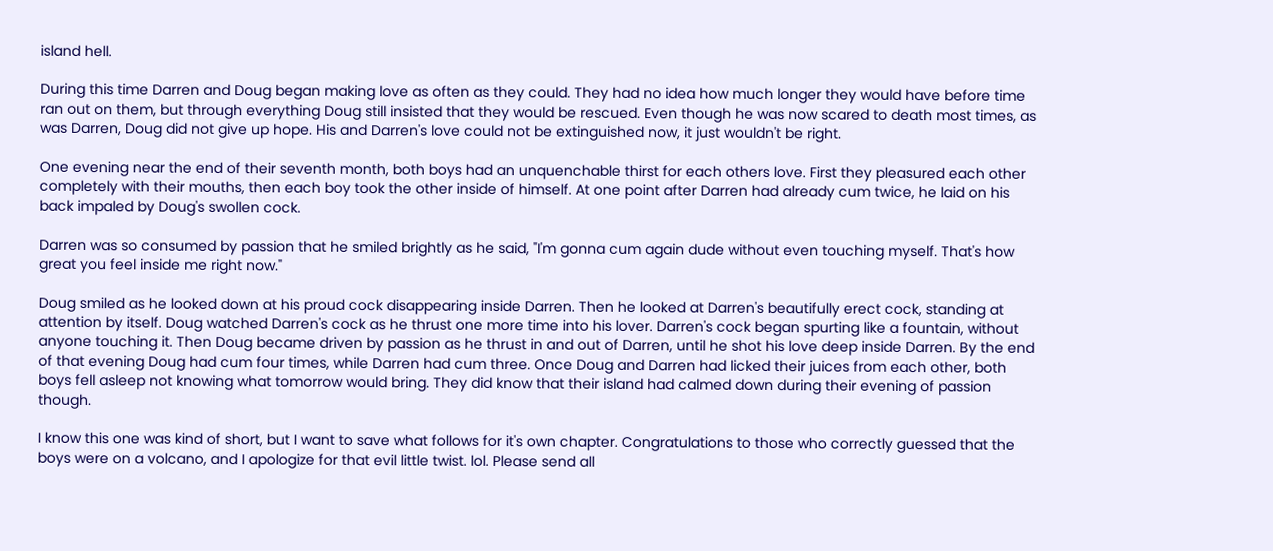island hell.

During this time Darren and Doug began making love as often as they could. They had no idea how much longer they would have before time ran out on them, but through everything Doug still insisted that they would be rescued. Even though he was now scared to death most times, as was Darren, Doug did not give up hope. His and Darren's love could not be extinguished now, it just wouldn't be right.

One evening near the end of their seventh month, both boys had an unquenchable thirst for each others love. First they pleasured each other completely with their mouths, then each boy took the other inside of himself. At one point after Darren had already cum twice, he laid on his back impaled by Doug's swollen cock.

Darren was so consumed by passion that he smiled brightly as he said, "I'm gonna cum again dude without even touching myself. That's how great you feel inside me right now."

Doug smiled as he looked down at his proud cock disappearing inside Darren. Then he looked at Darren's beautifully erect cock, standing at attention by itself. Doug watched Darren's cock as he thrust one more time into his lover. Darren's cock began spurting like a fountain, without anyone touching it. Then Doug became driven by passion as he thrust in and out of Darren, until he shot his love deep inside Darren. By the end of that evening Doug had cum four times, while Darren had cum three. Once Doug and Darren had licked their juices from each other, both boys fell asleep not knowing what tomorrow would bring. They did know that their island had calmed down during their evening of passion though.

I know this one was kind of short, but I want to save what follows for it's own chapter. Congratulations to those who correctly guessed that the boys were on a volcano, and I apologize for that evil little twist. lol. Please send all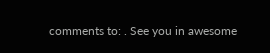comments to: . See you in awesome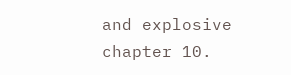and explosive chapter 10.